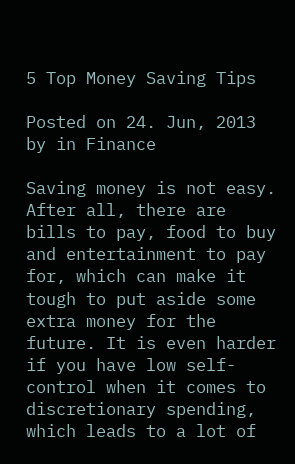5 Top Money Saving Tips

Posted on 24. Jun, 2013 by in Finance

Saving money is not easy. After all, there are bills to pay, food to buy and entertainment to pay for, which can make it tough to put aside some extra money for the future. It is even harder if you have low self-control when it comes to discretionary spending, which leads to a lot of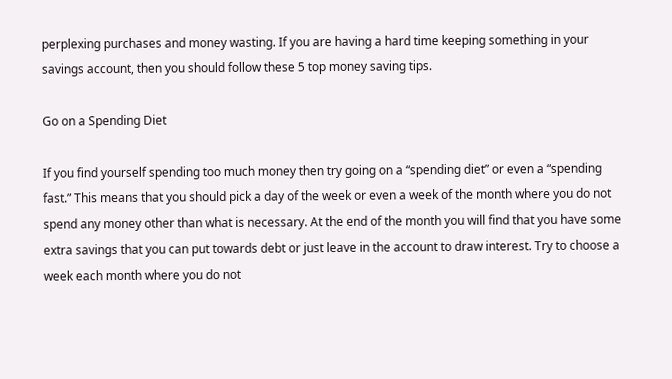perplexing purchases and money wasting. If you are having a hard time keeping something in your savings account, then you should follow these 5 top money saving tips.

Go on a Spending Diet

If you find yourself spending too much money then try going on a “spending diet” or even a “spending fast.” This means that you should pick a day of the week or even a week of the month where you do not spend any money other than what is necessary. At the end of the month you will find that you have some extra savings that you can put towards debt or just leave in the account to draw interest. Try to choose a week each month where you do not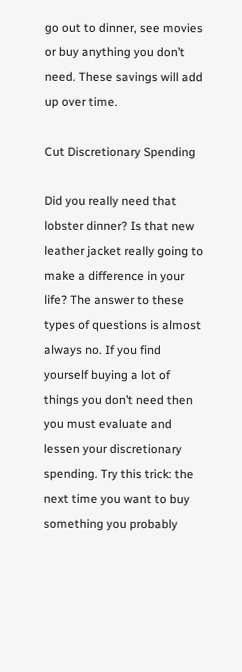go out to dinner, see movies or buy anything you don’t need. These savings will add up over time.

Cut Discretionary Spending

Did you really need that lobster dinner? Is that new leather jacket really going to make a difference in your life? The answer to these types of questions is almost always no. If you find yourself buying a lot of things you don’t need then you must evaluate and lessen your discretionary spending. Try this trick: the next time you want to buy something you probably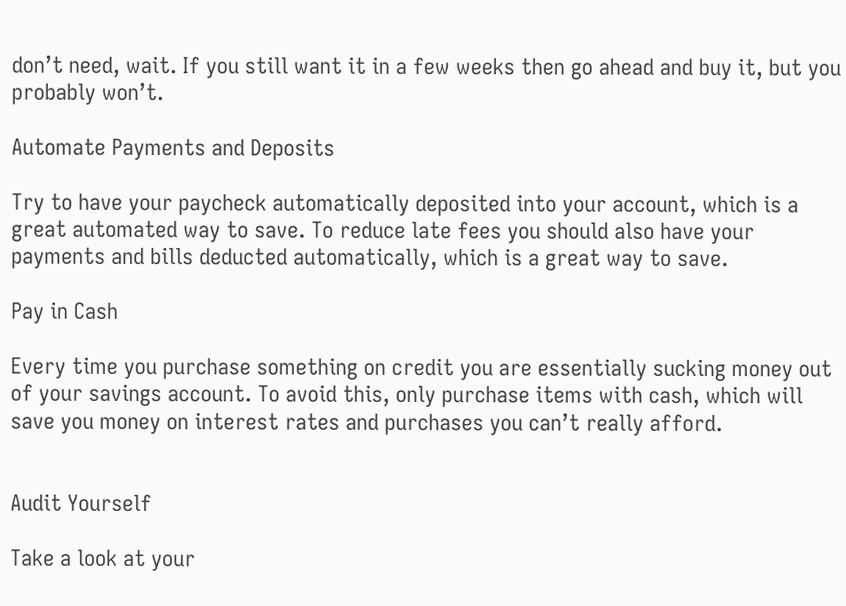don’t need, wait. If you still want it in a few weeks then go ahead and buy it, but you probably won’t.

Automate Payments and Deposits

Try to have your paycheck automatically deposited into your account, which is a great automated way to save. To reduce late fees you should also have your payments and bills deducted automatically, which is a great way to save.

Pay in Cash

Every time you purchase something on credit you are essentially sucking money out of your savings account. To avoid this, only purchase items with cash, which will save you money on interest rates and purchases you can’t really afford.


Audit Yourself

Take a look at your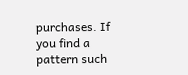purchases. If you find a pattern such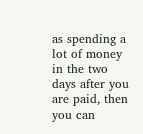as spending a lot of money in the two days after you are paid, then you can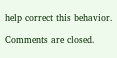help correct this behavior.

Comments are closed.